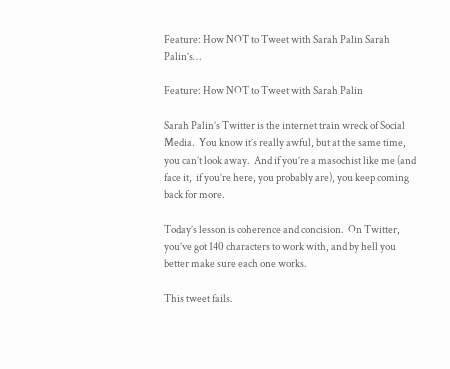Feature: How NOT to Tweet with Sarah Palin Sarah Palin’s…

Feature: How NOT to Tweet with Sarah Palin

Sarah Palin’s Twitter is the internet train wreck of Social Media.  You know it’s really awful, but at the same time, you can’t look away.  And if you’re a masochist like me (and face it,  if you’re here, you probably are), you keep coming back for more.

Today’s lesson is coherence and concision.  On Twitter, you’ve got 140 characters to work with, and by hell you better make sure each one works.

This tweet fails.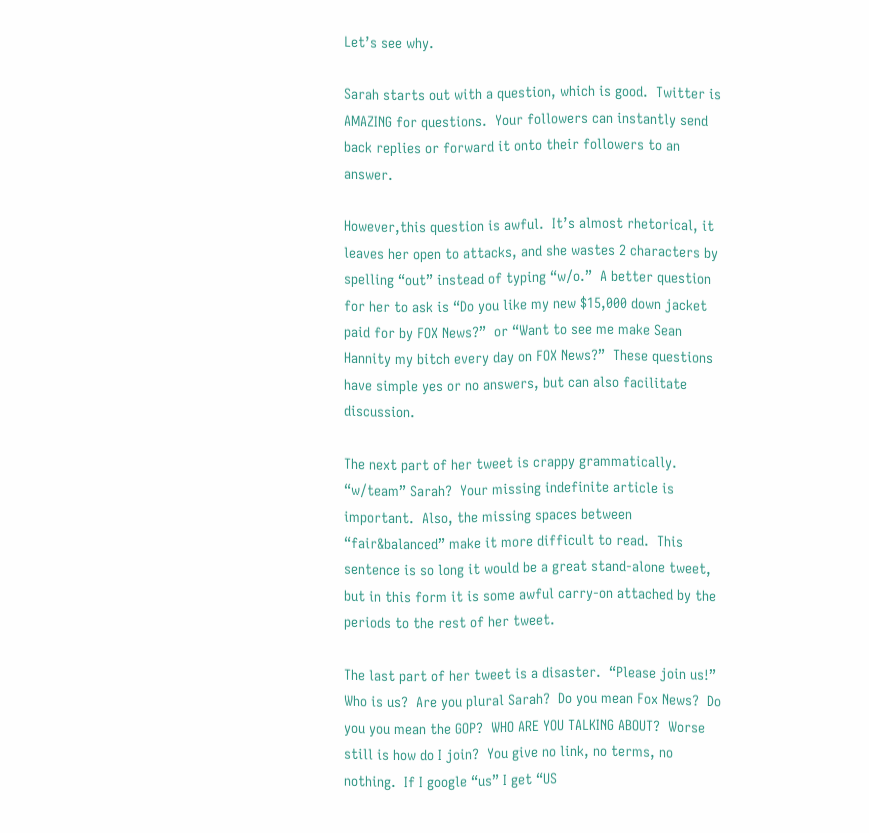Let’s see why.

Sarah starts out with a question, which is good.  Twitter is AMAZING for questions.  Your followers can instantly send back replies or forward it onto their followers to an answer.

However,this question is awful.  It’s almost rhetorical, it leaves her open to attacks, and she wastes 2 characters by spelling “out” instead of typing “w/o.”  A better question for her to ask is “Do you like my new $15,000 down jacket paid for by FOX News?”  or “Want to see me make Sean Hannity my bitch every day on FOX News?”  These questions have simple yes or no answers, but can also facilitate discussion.

The next part of her tweet is crappy grammatically.  “w/team” Sarah?  Your missing indefinite article is important.  Also, the missing spaces between “fair&balanced” make it more difficult to read.  This sentence is so long it would be a great stand-alone tweet, but in this form it is some awful carry-on attached by the periods to the rest of her tweet.

The last part of her tweet is a disaster.  “Please join us!”  Who is us?  Are you plural Sarah?  Do you mean Fox News?  Do you you mean the GOP?  WHO ARE YOU TALKING ABOUT?  Worse still is how do I join?  You give no link, no terms, no nothing.  If I google “us” I get “US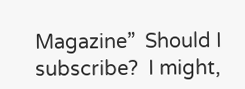Magazine”  Should I subscribe?  I might,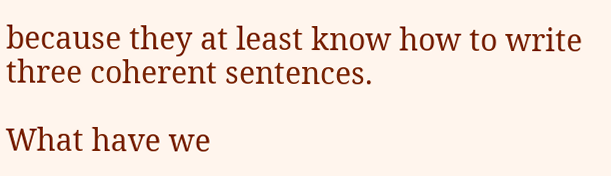because they at least know how to write three coherent sentences.

What have we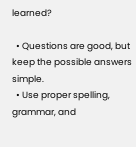learned?

  • Questions are good, but keep the possible answers simple.
  • Use proper spelling, grammar, and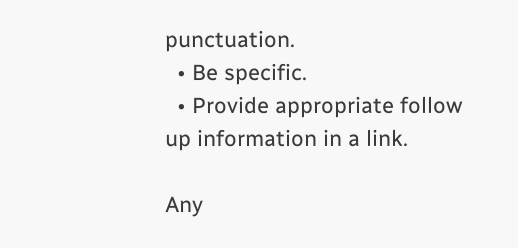punctuation.
  • Be specific.
  • Provide appropriate follow up information in a link.

Any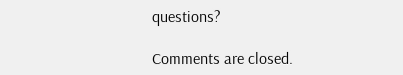questions?

Comments are closed.